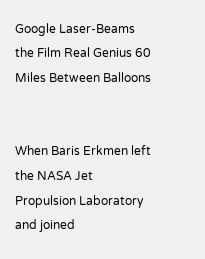Google Laser-Beams the Film Real Genius 60 Miles Between Balloons


When Baris Erkmen left the NASA Jet Propulsion Laboratory and joined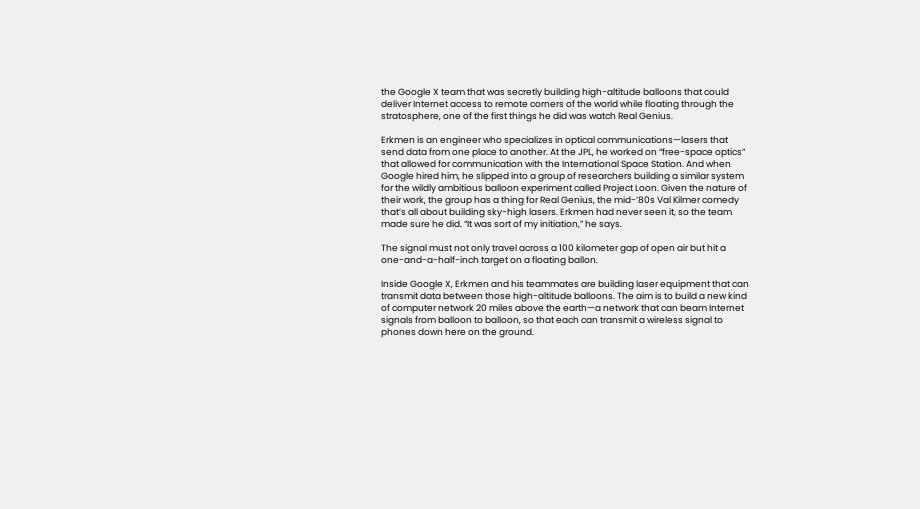the Google X team that was secretly building high-altitude balloons that could deliver Internet access to remote corners of the world while floating through the stratosphere, one of the first things he did was watch Real Genius.

Erkmen is an engineer who specializes in optical communications—lasers that send data from one place to another. At the JPL, he worked on “free-space optics” that allowed for communication with the International Space Station. And when Google hired him, he slipped into a group of researchers building a similar system for the wildly ambitious balloon experiment called Project Loon. Given the nature of their work, the group has a thing for Real Genius, the mid-’80s Val Kilmer comedy that’s all about building sky-high lasers. Erkmen had never seen it, so the team made sure he did. “It was sort of my initiation,” he says.

The signal must not only travel across a 100 kilometer gap of open air but hit a one-and-a-half-inch target on a floating ballon.

Inside Google X, Erkmen and his teammates are building laser equipment that can transmit data between those high-altitude balloons. The aim is to build a new kind of computer network 20 miles above the earth—a network that can beam Internet signals from balloon to balloon, so that each can transmit a wireless signal to phones down here on the ground.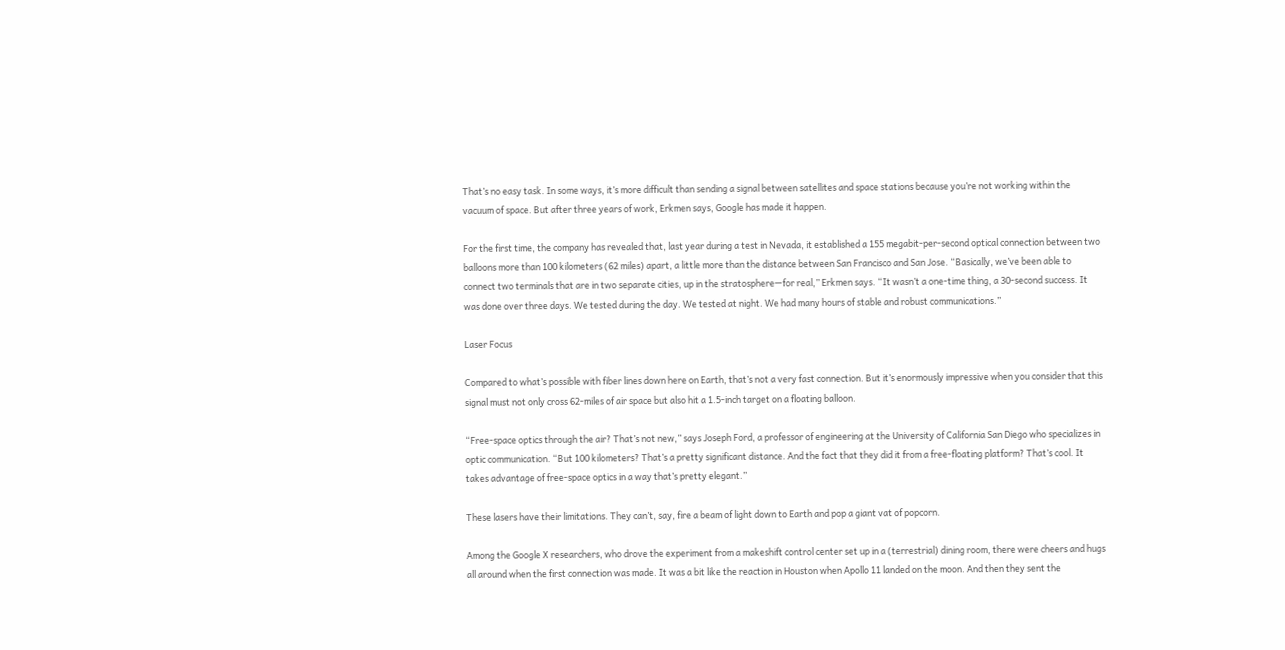That’s no easy task. In some ways, it’s more difficult than sending a signal between satellites and space stations because you’re not working within the vacuum of space. But after three years of work, Erkmen says, Google has made it happen.

For the first time, the company has revealed that, last year during a test in Nevada, it established a 155 megabit-per-second optical connection between two balloons more than 100 kilometers (62 miles) apart, a little more than the distance between San Francisco and San Jose. “Basically, we’ve been able to connect two terminals that are in two separate cities, up in the stratosphere—for real,” Erkmen says. “It wasn’t a one-time thing, a 30-second success. It was done over three days. We tested during the day. We tested at night. We had many hours of stable and robust communications.”

Laser Focus

Compared to what’s possible with fiber lines down here on Earth, that’s not a very fast connection. But it’s enormously impressive when you consider that this signal must not only cross 62-miles of air space but also hit a 1.5-inch target on a floating balloon.

“Free-space optics through the air? That’s not new,” says Joseph Ford, a professor of engineering at the University of California San Diego who specializes in optic communication. “But 100 kilometers? That’s a pretty significant distance. And the fact that they did it from a free-floating platform? That’s cool. It takes advantage of free-space optics in a way that’s pretty elegant.”

These lasers have their limitations. They can’t, say, fire a beam of light down to Earth and pop a giant vat of popcorn.

Among the Google X researchers, who drove the experiment from a makeshift control center set up in a (terrestrial) dining room, there were cheers and hugs all around when the first connection was made. It was a bit like the reaction in Houston when Apollo 11 landed on the moon. And then they sent the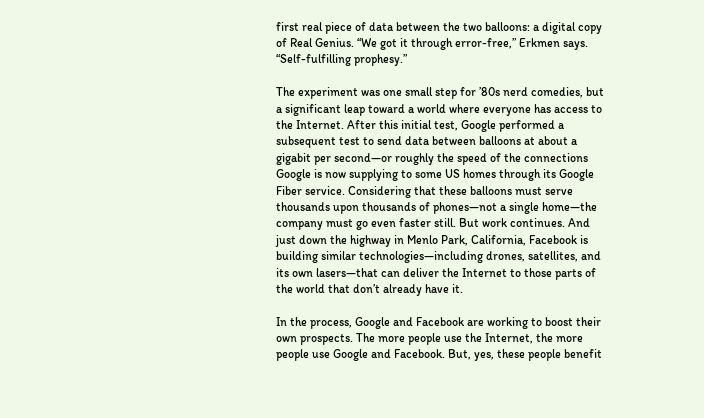first real piece of data between the two balloons: a digital copy of Real Genius. “We got it through error-free,” Erkmen says. “Self-fulfilling prophesy.”

The experiment was one small step for ’80s nerd comedies, but a significant leap toward a world where everyone has access to the Internet. After this initial test, Google performed a subsequent test to send data between balloons at about a gigabit per second—or roughly the speed of the connections Google is now supplying to some US homes through its Google Fiber service. Considering that these balloons must serve thousands upon thousands of phones—not a single home—the company must go even faster still. But work continues. And just down the highway in Menlo Park, California, Facebook is building similar technologies—including drones, satellites, and its own lasers—that can deliver the Internet to those parts of the world that don’t already have it.

In the process, Google and Facebook are working to boost their own prospects. The more people use the Internet, the more people use Google and Facebook. But, yes, these people benefit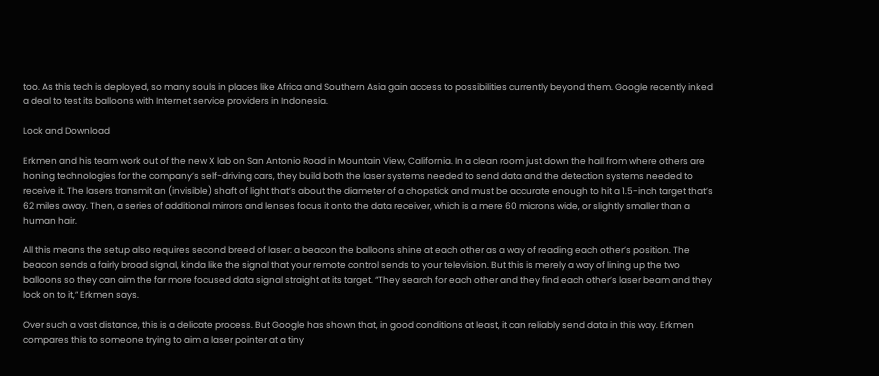too. As this tech is deployed, so many souls in places like Africa and Southern Asia gain access to possibilities currently beyond them. Google recently inked a deal to test its balloons with Internet service providers in Indonesia.

Lock and Download

Erkmen and his team work out of the new X lab on San Antonio Road in Mountain View, California. In a clean room just down the hall from where others are honing technologies for the company’s self-driving cars, they build both the laser systems needed to send data and the detection systems needed to receive it. The lasers transmit an (invisible) shaft of light that’s about the diameter of a chopstick and must be accurate enough to hit a 1.5-inch target that’s 62 miles away. Then, a series of additional mirrors and lenses focus it onto the data receiver, which is a mere 60 microns wide, or slightly smaller than a human hair.

All this means the setup also requires second breed of laser: a beacon the balloons shine at each other as a way of reading each other’s position. The beacon sends a fairly broad signal, kinda like the signal that your remote control sends to your television. But this is merely a way of lining up the two balloons so they can aim the far more focused data signal straight at its target. “They search for each other and they find each other’s laser beam and they lock on to it,” Erkmen says.

Over such a vast distance, this is a delicate process. But Google has shown that, in good conditions at least, it can reliably send data in this way. Erkmen compares this to someone trying to aim a laser pointer at a tiny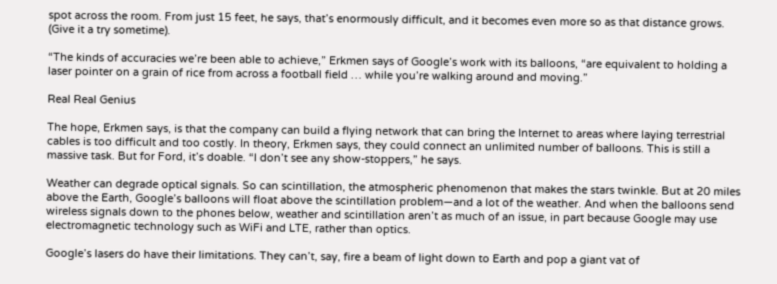spot across the room. From just 15 feet, he says, that’s enormously difficult, and it becomes even more so as that distance grows. (Give it a try sometime).

“The kinds of accuracies we’re been able to achieve,” Erkmen says of Google’s work with its balloons, “are equivalent to holding a laser pointer on a grain of rice from across a football field … while you’re walking around and moving.”

Real Real Genius

The hope, Erkmen says, is that the company can build a flying network that can bring the Internet to areas where laying terrestrial cables is too difficult and too costly. In theory, Erkmen says, they could connect an unlimited number of balloons. This is still a massive task. But for Ford, it’s doable. “I don’t see any show-stoppers,” he says.

Weather can degrade optical signals. So can scintillation, the atmospheric phenomenon that makes the stars twinkle. But at 20 miles above the Earth, Google’s balloons will float above the scintillation problem—and a lot of the weather. And when the balloons send wireless signals down to the phones below, weather and scintillation aren’t as much of an issue, in part because Google may use electromagnetic technology such as WiFi and LTE, rather than optics.

Google’s lasers do have their limitations. They can’t, say, fire a beam of light down to Earth and pop a giant vat of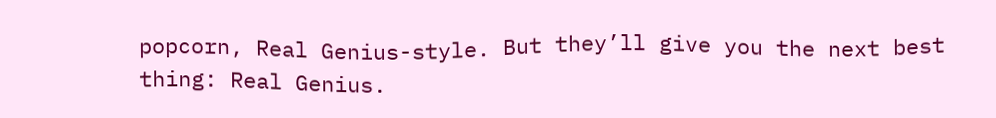popcorn, Real Genius-style. But they’ll give you the next best thing: Real Genius.